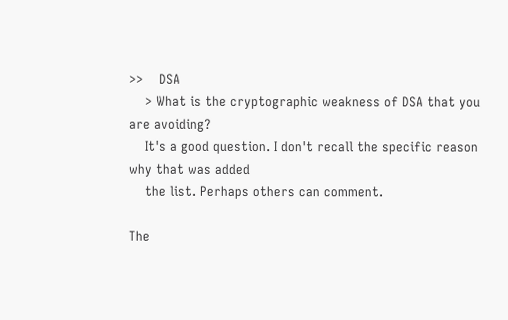>>    DSA
    > What is the cryptographic weakness of DSA that you are avoiding?
    It's a good question. I don't recall the specific reason why that was added
    the list. Perhaps others can comment.

The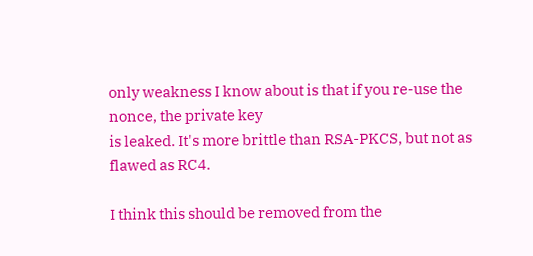only weakness I know about is that if you re-use the nonce, the private key
is leaked. It's more brittle than RSA-PKCS, but not as flawed as RC4.

I think this should be removed from the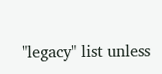"legacy" list unless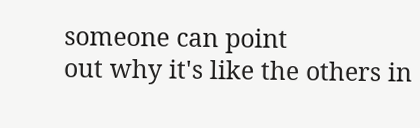someone can point
out why it's like the others in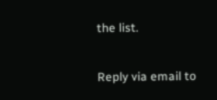the list.

Reply via email to